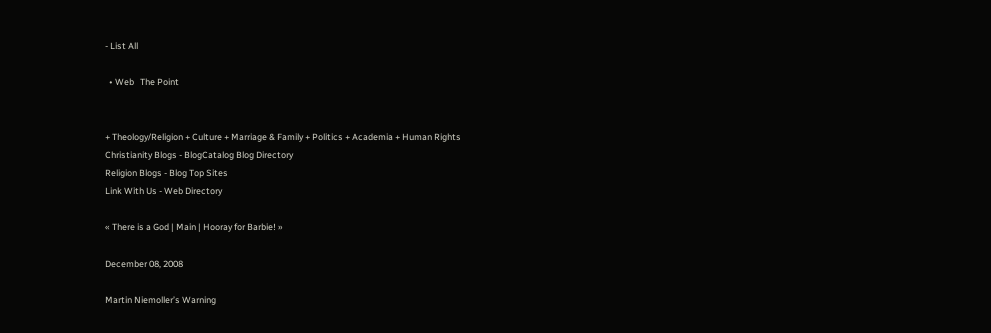- List All

  • Web   The Point


+ Theology/Religion + Culture + Marriage & Family + Politics + Academia + Human Rights
Christianity Blogs - BlogCatalog Blog Directory
Religion Blogs - Blog Top Sites
Link With Us - Web Directory

« There is a God | Main | Hooray for Barbie! »

December 08, 2008

Martin Niemoller’s Warning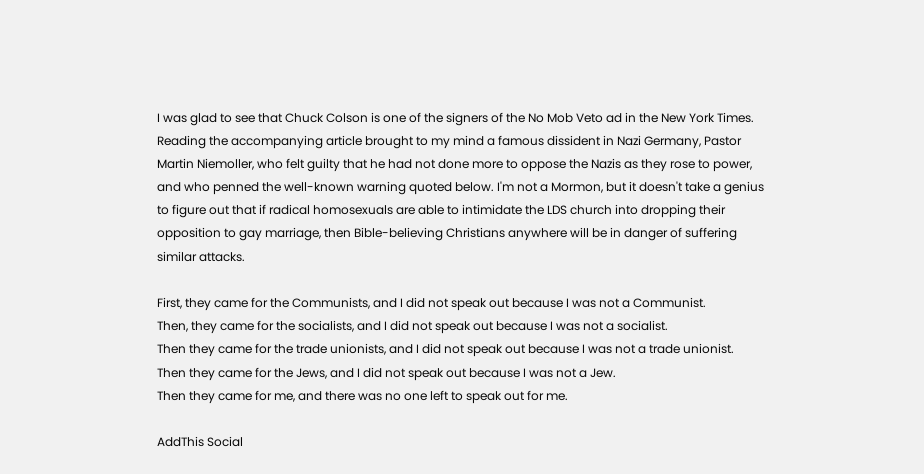I was glad to see that Chuck Colson is one of the signers of the No Mob Veto ad in the New York Times.  Reading the accompanying article brought to my mind a famous dissident in Nazi Germany, Pastor Martin Niemoller, who felt guilty that he had not done more to oppose the Nazis as they rose to power, and who penned the well-known warning quoted below. I'm not a Mormon, but it doesn't take a genius to figure out that if radical homosexuals are able to intimidate the LDS church into dropping their opposition to gay marriage, then Bible-believing Christians anywhere will be in danger of suffering similar attacks.

First, they came for the Communists, and I did not speak out because I was not a Communist.
Then, they came for the socialists, and I did not speak out because I was not a socialist.
Then they came for the trade unionists, and I did not speak out because I was not a trade unionist.
Then they came for the Jews, and I did not speak out because I was not a Jew.
Then they came for me, and there was no one left to speak out for me.

AddThis Social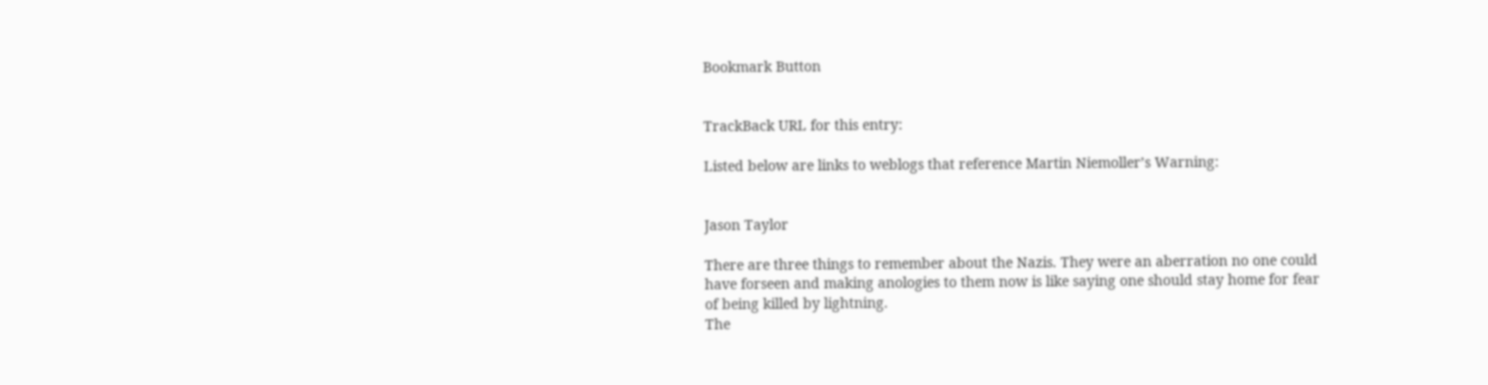Bookmark Button


TrackBack URL for this entry:

Listed below are links to weblogs that reference Martin Niemoller’s Warning:


Jason Taylor

There are three things to remember about the Nazis. They were an aberration no one could have forseen and making anologies to them now is like saying one should stay home for fear of being killed by lightning.
The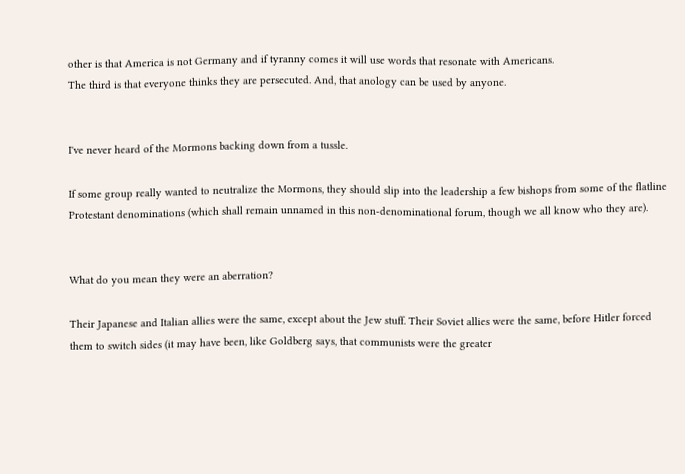other is that America is not Germany and if tyranny comes it will use words that resonate with Americans.
The third is that everyone thinks they are persecuted. And, that anology can be used by anyone.


I've never heard of the Mormons backing down from a tussle.

If some group really wanted to neutralize the Mormons, they should slip into the leadership a few bishops from some of the flatline Protestant denominations (which shall remain unnamed in this non-denominational forum, though we all know who they are).


What do you mean they were an aberration?

Their Japanese and Italian allies were the same, except about the Jew stuff. Their Soviet allies were the same, before Hitler forced them to switch sides (it may have been, like Goldberg says, that communists were the greater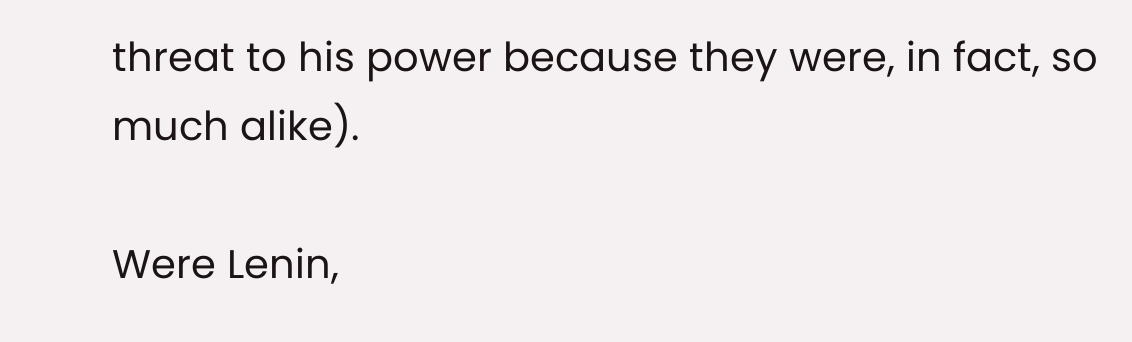threat to his power because they were, in fact, so much alike).

Were Lenin,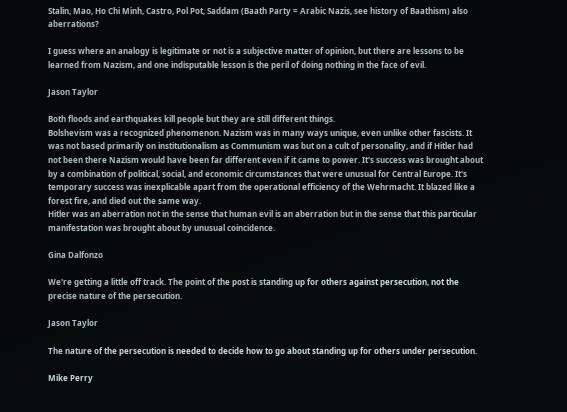Stalin, Mao, Ho Chi Minh, Castro, Pol Pot, Saddam (Baath Party = Arabic Nazis, see history of Baathism) also aberrations?

I guess where an analogy is legitimate or not is a subjective matter of opinion, but there are lessons to be learned from Nazism, and one indisputable lesson is the peril of doing nothing in the face of evil.

Jason Taylor

Both floods and earthquakes kill people but they are still different things.
Bolshevism was a recognized phenomenon. Nazism was in many ways unique, even unlike other fascists. It was not based primarily on institutionalism as Communism was but on a cult of personality, and if Hitler had not been there Nazism would have been far different even if it came to power. It's success was brought about by a combination of political, social, and economic circumstances that were unusual for Central Europe. It's temporary success was inexplicable apart from the operational efficiency of the Wehrmacht. It blazed like a forest fire, and died out the same way.
Hitler was an aberration not in the sense that human evil is an aberration but in the sense that this particular manifestation was brought about by unusual coincidence.

Gina Dalfonzo

We're getting a little off track. The point of the post is standing up for others against persecution, not the precise nature of the persecution.

Jason Taylor

The nature of the persecution is needed to decide how to go about standing up for others under persecution.

Mike Perry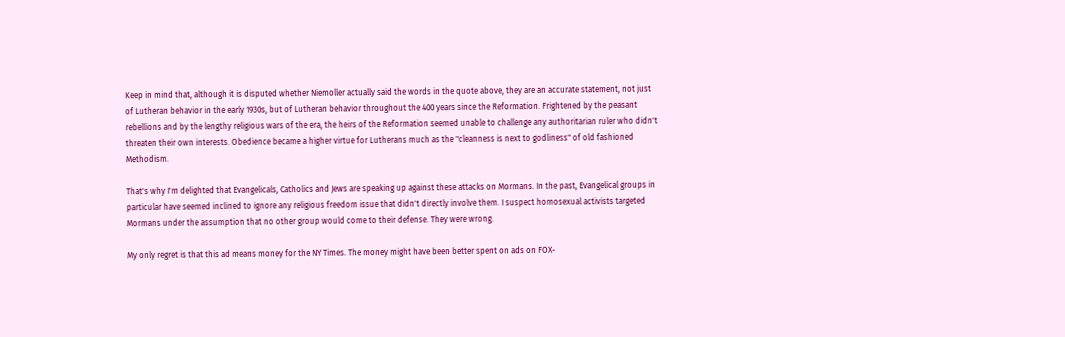Keep in mind that, although it is disputed whether Niemoller actually said the words in the quote above, they are an accurate statement, not just of Lutheran behavior in the early 1930s, but of Lutheran behavior throughout the 400 years since the Reformation. Frightened by the peasant rebellions and by the lengthy religious wars of the era, the heirs of the Reformation seemed unable to challenge any authoritarian ruler who didn't threaten their own interests. Obedience became a higher virtue for Lutherans much as the "cleanness is next to godliness" of old fashioned Methodism.

That's why I'm delighted that Evangelicals, Catholics and Jews are speaking up against these attacks on Mormans. In the past, Evangelical groups in particular have seemed inclined to ignore any religious freedom issue that didn't directly involve them. I suspect homosexual activists targeted Mormans under the assumption that no other group would come to their defense. They were wrong.

My only regret is that this ad means money for the NY Times. The money might have been better spent on ads on FOX-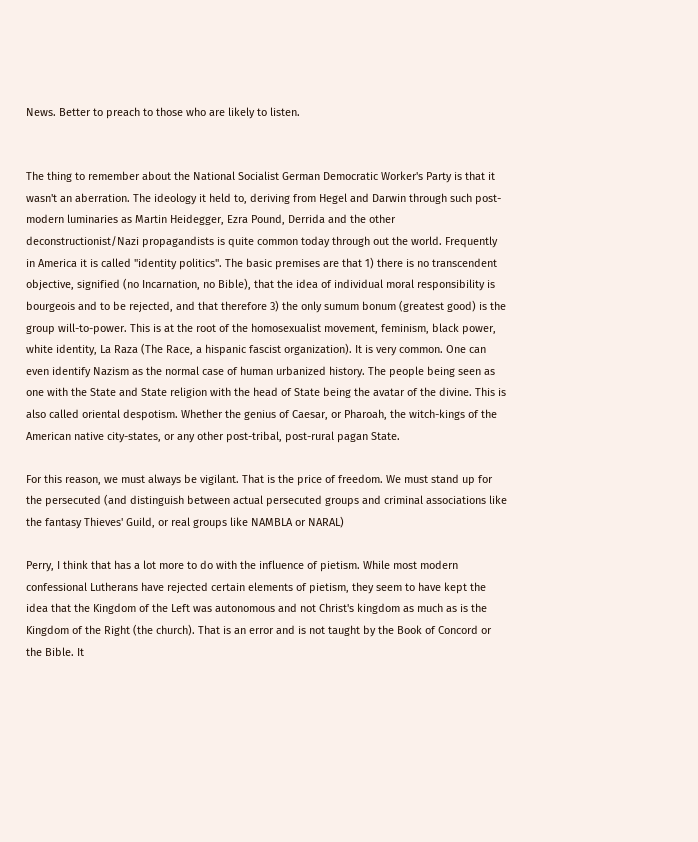News. Better to preach to those who are likely to listen.


The thing to remember about the National Socialist German Democratic Worker's Party is that it wasn't an aberration. The ideology it held to, deriving from Hegel and Darwin through such post-modern luminaries as Martin Heidegger, Ezra Pound, Derrida and the other deconstructionist/Nazi propagandists is quite common today through out the world. Frequently in America it is called "identity politics". The basic premises are that 1) there is no transcendent objective, signified (no Incarnation, no Bible), that the idea of individual moral responsibility is bourgeois and to be rejected, and that therefore 3) the only sumum bonum (greatest good) is the group will-to-power. This is at the root of the homosexualist movement, feminism, black power, white identity, La Raza (The Race, a hispanic fascist organization). It is very common. One can even identify Nazism as the normal case of human urbanized history. The people being seen as one with the State and State religion with the head of State being the avatar of the divine. This is also called oriental despotism. Whether the genius of Caesar, or Pharoah, the witch-kings of the American native city-states, or any other post-tribal, post-rural pagan State.

For this reason, we must always be vigilant. That is the price of freedom. We must stand up for the persecuted (and distinguish between actual persecuted groups and criminal associations like the fantasy Thieves' Guild, or real groups like NAMBLA or NARAL)

Perry, I think that has a lot more to do with the influence of pietism. While most modern confessional Lutherans have rejected certain elements of pietism, they seem to have kept the idea that the Kingdom of the Left was autonomous and not Christ's kingdom as much as is the Kingdom of the Right (the church). That is an error and is not taught by the Book of Concord or the Bible. It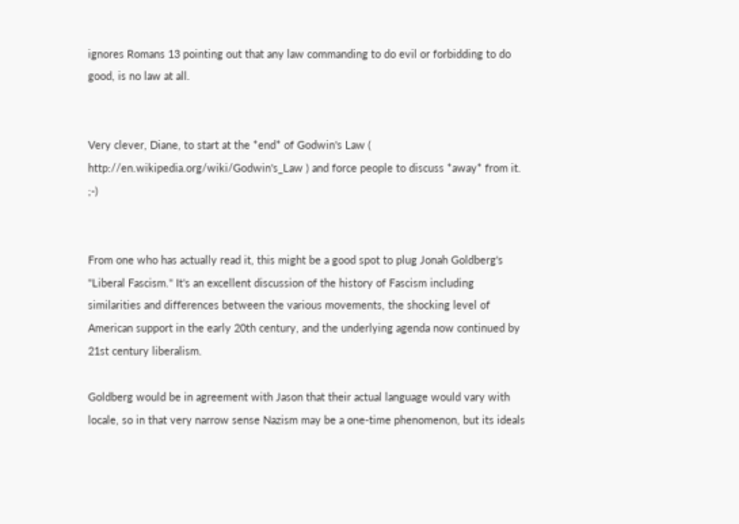ignores Romans 13 pointing out that any law commanding to do evil or forbidding to do good, is no law at all.


Very clever, Diane, to start at the *end* of Godwin's Law ( http://en.wikipedia.org/wiki/Godwin's_Law ) and force people to discuss *away* from it. ;-)


From one who has actually read it, this might be a good spot to plug Jonah Goldberg's "Liberal Fascism." It's an excellent discussion of the history of Fascism including similarities and differences between the various movements, the shocking level of American support in the early 20th century, and the underlying agenda now continued by 21st century liberalism.

Goldberg would be in agreement with Jason that their actual language would vary with locale, so in that very narrow sense Nazism may be a one-time phenomenon, but its ideals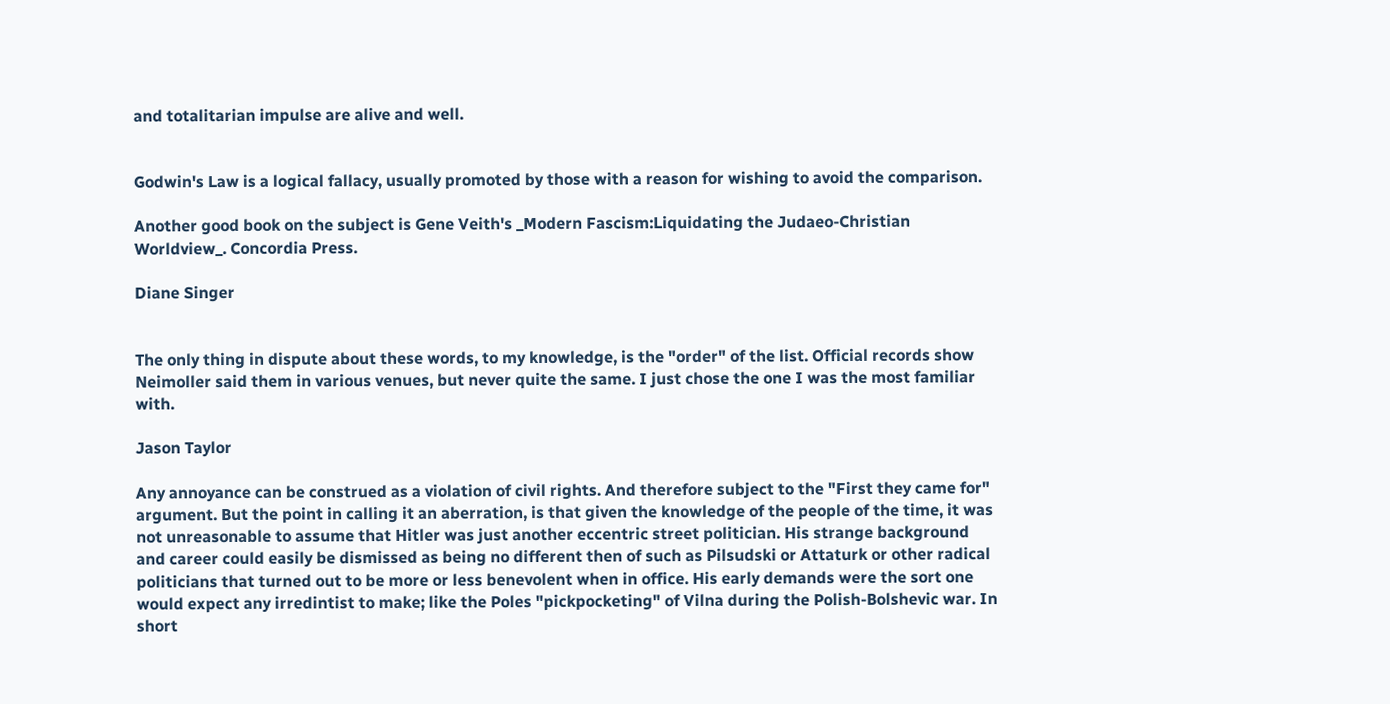and totalitarian impulse are alive and well.


Godwin's Law is a logical fallacy, usually promoted by those with a reason for wishing to avoid the comparison.

Another good book on the subject is Gene Veith's _Modern Fascism:Liquidating the Judaeo-Christian Worldview_. Concordia Press.

Diane Singer


The only thing in dispute about these words, to my knowledge, is the "order" of the list. Official records show Neimoller said them in various venues, but never quite the same. I just chose the one I was the most familiar with.

Jason Taylor

Any annoyance can be construed as a violation of civil rights. And therefore subject to the "First they came for" argument. But the point in calling it an aberration, is that given the knowledge of the people of the time, it was not unreasonable to assume that Hitler was just another eccentric street politician. His strange background and career could easily be dismissed as being no different then of such as Pilsudski or Attaturk or other radical politicians that turned out to be more or less benevolent when in office. His early demands were the sort one would expect any irredintist to make; like the Poles "pickpocketing" of Vilna during the Polish-Bolshevic war. In short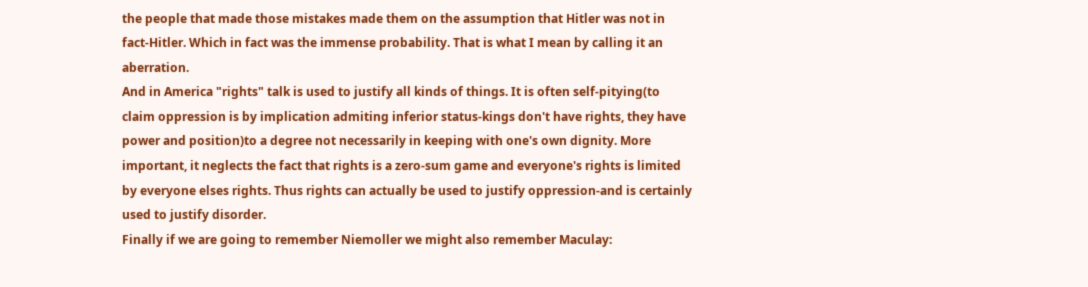the people that made those mistakes made them on the assumption that Hitler was not in fact-Hitler. Which in fact was the immense probability. That is what I mean by calling it an aberration.
And in America "rights" talk is used to justify all kinds of things. It is often self-pitying(to claim oppression is by implication admiting inferior status-kings don't have rights, they have power and position)to a degree not necessarily in keeping with one's own dignity. More important, it neglects the fact that rights is a zero-sum game and everyone's rights is limited by everyone elses rights. Thus rights can actually be used to justify oppression-and is certainly used to justify disorder.
Finally if we are going to remember Niemoller we might also remember Maculay: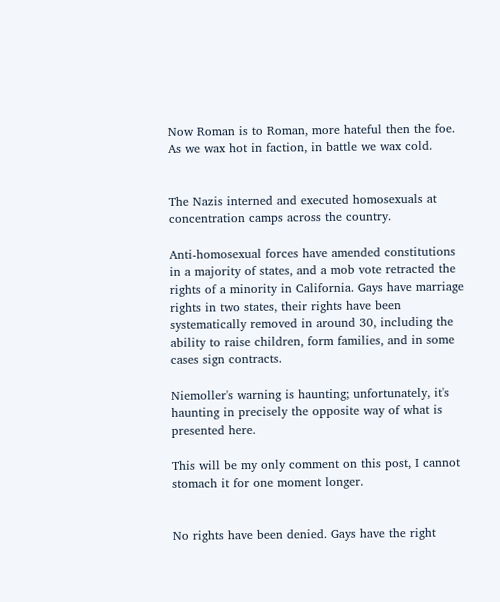Now Roman is to Roman, more hateful then the foe.
As we wax hot in faction, in battle we wax cold.


The Nazis interned and executed homosexuals at concentration camps across the country.

Anti-homosexual forces have amended constitutions in a majority of states, and a mob vote retracted the rights of a minority in California. Gays have marriage rights in two states, their rights have been systematically removed in around 30, including the ability to raise children, form families, and in some cases sign contracts.

Niemoller's warning is haunting; unfortunately, it's haunting in precisely the opposite way of what is presented here.

This will be my only comment on this post, I cannot stomach it for one moment longer.


No rights have been denied. Gays have the right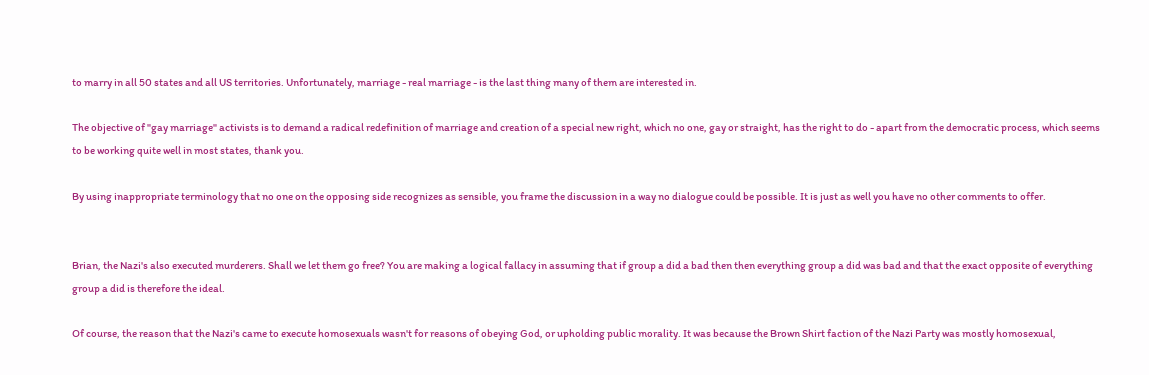to marry in all 50 states and all US territories. Unfortunately, marriage - real marriage - is the last thing many of them are interested in.

The objective of "gay marriage" activists is to demand a radical redefinition of marriage and creation of a special new right, which no one, gay or straight, has the right to do - apart from the democratic process, which seems to be working quite well in most states, thank you.

By using inappropriate terminology that no one on the opposing side recognizes as sensible, you frame the discussion in a way no dialogue could be possible. It is just as well you have no other comments to offer.


Brian, the Nazi's also executed murderers. Shall we let them go free? You are making a logical fallacy in assuming that if group a did a bad then then everything group a did was bad and that the exact opposite of everything group a did is therefore the ideal.

Of course, the reason that the Nazi's came to execute homosexuals wasn't for reasons of obeying God, or upholding public morality. It was because the Brown Shirt faction of the Nazi Party was mostly homosexual,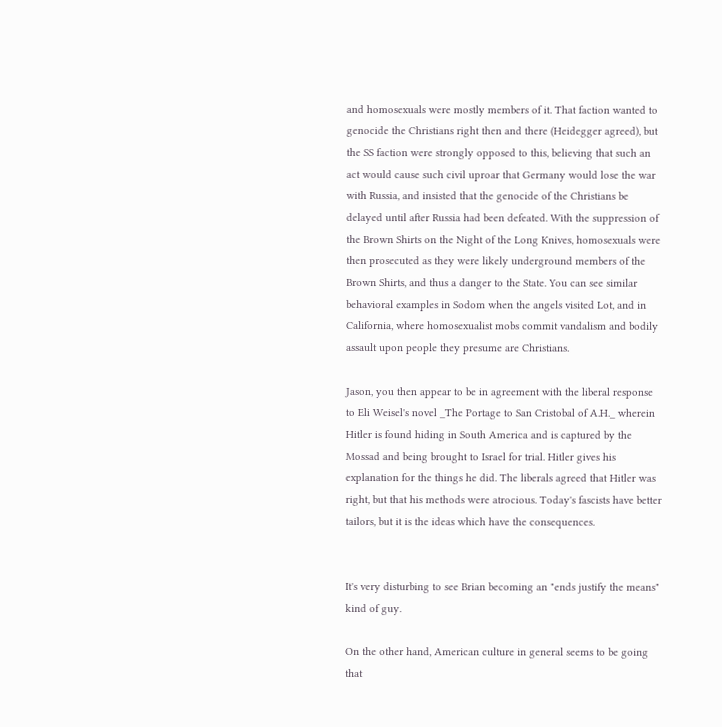and homosexuals were mostly members of it. That faction wanted to genocide the Christians right then and there (Heidegger agreed), but the SS faction were strongly opposed to this, believing that such an act would cause such civil uproar that Germany would lose the war with Russia, and insisted that the genocide of the Christians be delayed until after Russia had been defeated. With the suppression of the Brown Shirts on the Night of the Long Knives, homosexuals were then prosecuted as they were likely underground members of the Brown Shirts, and thus a danger to the State. You can see similar behavioral examples in Sodom when the angels visited Lot, and in California, where homosexualist mobs commit vandalism and bodily assault upon people they presume are Christians.

Jason, you then appear to be in agreement with the liberal response to Eli Weisel's novel _The Portage to San Cristobal of A.H._ wherein Hitler is found hiding in South America and is captured by the Mossad and being brought to Israel for trial. Hitler gives his explanation for the things he did. The liberals agreed that Hitler was right, but that his methods were atrocious. Today's fascists have better tailors, but it is the ideas which have the consequences.


It's very disturbing to see Brian becoming an "ends justify the means" kind of guy.

On the other hand, American culture in general seems to be going that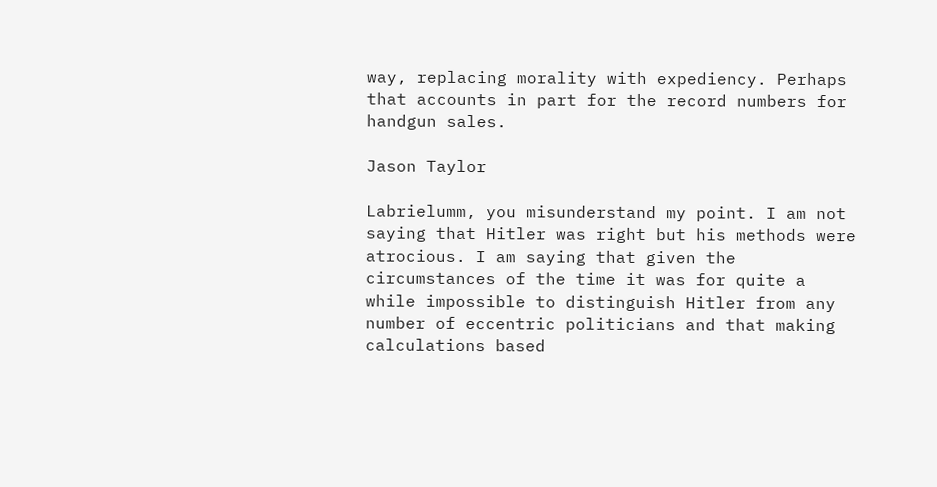way, replacing morality with expediency. Perhaps that accounts in part for the record numbers for handgun sales.

Jason Taylor

Labrielumm, you misunderstand my point. I am not saying that Hitler was right but his methods were atrocious. I am saying that given the circumstances of the time it was for quite a while impossible to distinguish Hitler from any number of eccentric politicians and that making calculations based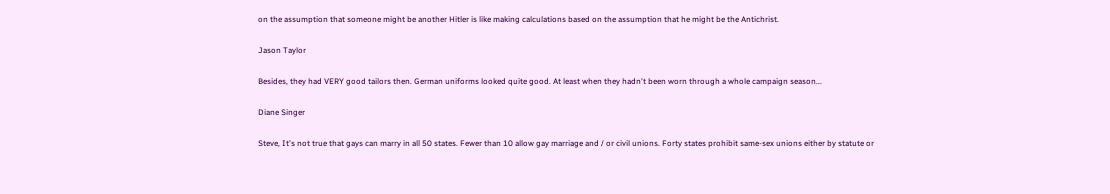on the assumption that someone might be another Hitler is like making calculations based on the assumption that he might be the Antichrist.

Jason Taylor

Besides, they had VERY good tailors then. German uniforms looked quite good. At least when they hadn't been worn through a whole campaign season...

Diane Singer

Steve, It's not true that gays can marry in all 50 states. Fewer than 10 allow gay marriage and / or civil unions. Forty states prohibit same-sex unions either by statute or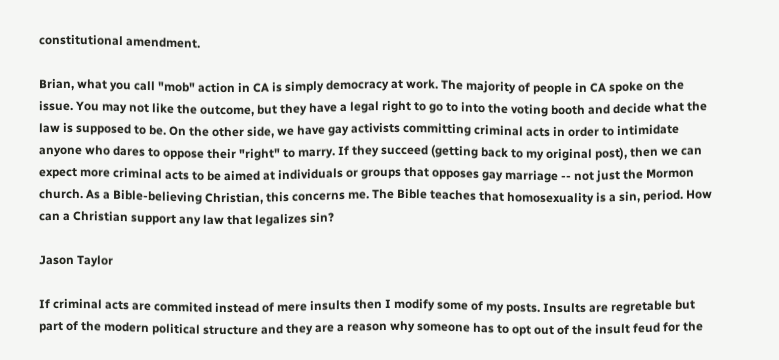constitutional amendment.

Brian, what you call "mob" action in CA is simply democracy at work. The majority of people in CA spoke on the issue. You may not like the outcome, but they have a legal right to go to into the voting booth and decide what the law is supposed to be. On the other side, we have gay activists committing criminal acts in order to intimidate anyone who dares to oppose their "right" to marry. If they succeed (getting back to my original post), then we can expect more criminal acts to be aimed at individuals or groups that opposes gay marriage -- not just the Mormon church. As a Bible-believing Christian, this concerns me. The Bible teaches that homosexuality is a sin, period. How can a Christian support any law that legalizes sin?

Jason Taylor

If criminal acts are commited instead of mere insults then I modify some of my posts. Insults are regretable but part of the modern political structure and they are a reason why someone has to opt out of the insult feud for the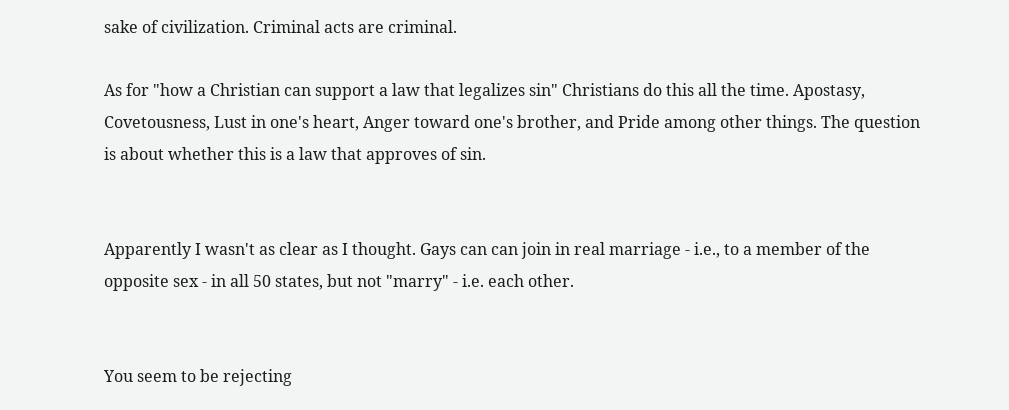sake of civilization. Criminal acts are criminal.

As for "how a Christian can support a law that legalizes sin" Christians do this all the time. Apostasy, Covetousness, Lust in one's heart, Anger toward one's brother, and Pride among other things. The question is about whether this is a law that approves of sin.


Apparently I wasn't as clear as I thought. Gays can can join in real marriage - i.e., to a member of the opposite sex - in all 50 states, but not "marry" - i.e. each other.


You seem to be rejecting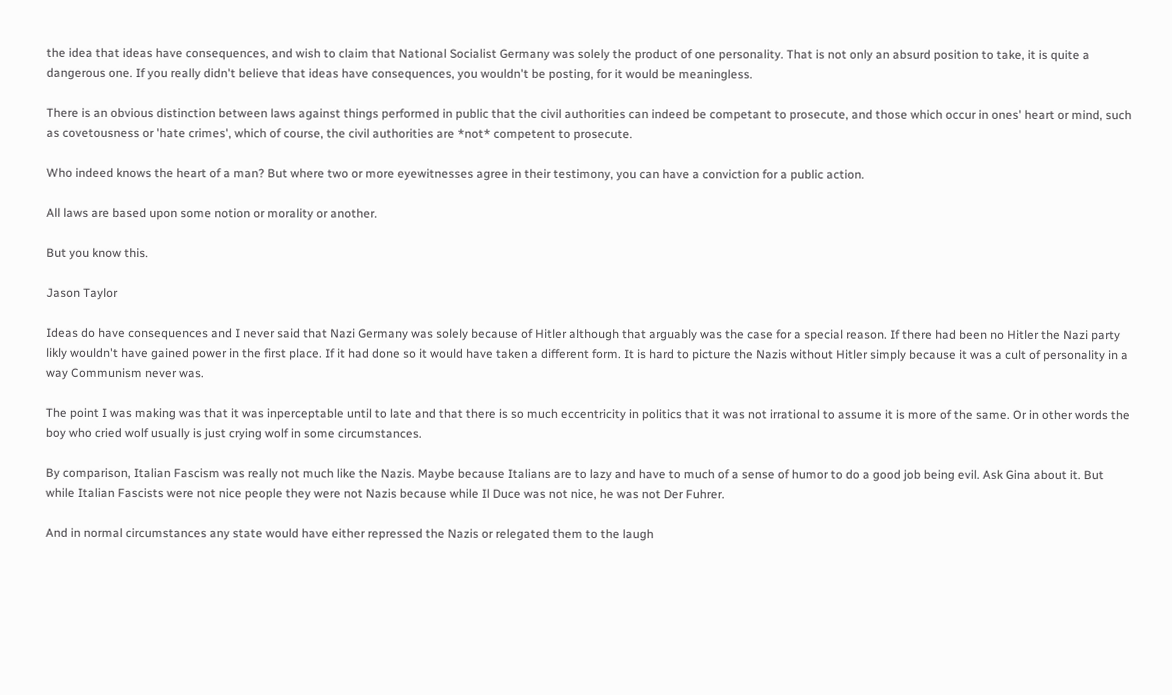the idea that ideas have consequences, and wish to claim that National Socialist Germany was solely the product of one personality. That is not only an absurd position to take, it is quite a dangerous one. If you really didn't believe that ideas have consequences, you wouldn't be posting, for it would be meaningless.

There is an obvious distinction between laws against things performed in public that the civil authorities can indeed be competant to prosecute, and those which occur in ones' heart or mind, such as covetousness or 'hate crimes', which of course, the civil authorities are *not* competent to prosecute.

Who indeed knows the heart of a man? But where two or more eyewitnesses agree in their testimony, you can have a conviction for a public action.

All laws are based upon some notion or morality or another.

But you know this.

Jason Taylor

Ideas do have consequences and I never said that Nazi Germany was solely because of Hitler although that arguably was the case for a special reason. If there had been no Hitler the Nazi party likly wouldn't have gained power in the first place. If it had done so it would have taken a different form. It is hard to picture the Nazis without Hitler simply because it was a cult of personality in a way Communism never was.

The point I was making was that it was inperceptable until to late and that there is so much eccentricity in politics that it was not irrational to assume it is more of the same. Or in other words the boy who cried wolf usually is just crying wolf in some circumstances.

By comparison, Italian Fascism was really not much like the Nazis. Maybe because Italians are to lazy and have to much of a sense of humor to do a good job being evil. Ask Gina about it. But while Italian Fascists were not nice people they were not Nazis because while Il Duce was not nice, he was not Der Fuhrer.

And in normal circumstances any state would have either repressed the Nazis or relegated them to the laugh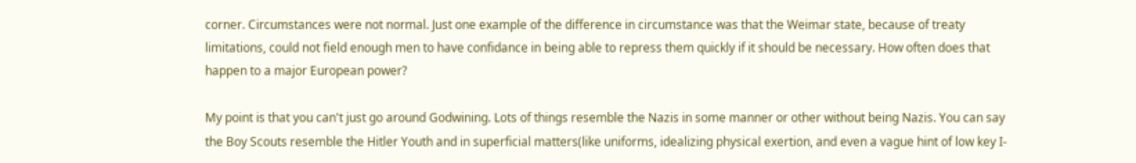corner. Circumstances were not normal. Just one example of the difference in circumstance was that the Weimar state, because of treaty limitations, could not field enough men to have confidance in being able to repress them quickly if it should be necessary. How often does that happen to a major European power?

My point is that you can't just go around Godwining. Lots of things resemble the Nazis in some manner or other without being Nazis. You can say the Boy Scouts resemble the Hitler Youth and in superficial matters(like uniforms, idealizing physical exertion, and even a vague hint of low key I-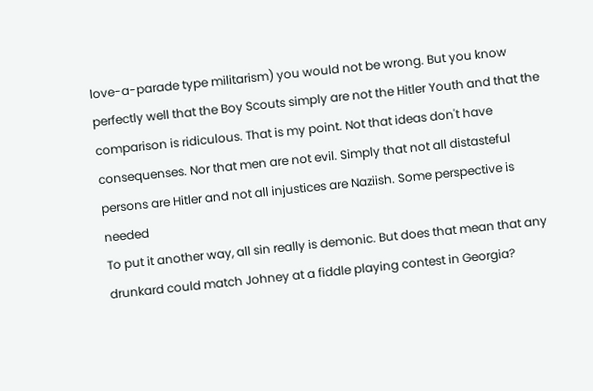love-a-parade type militarism) you would not be wrong. But you know perfectly well that the Boy Scouts simply are not the Hitler Youth and that the comparison is ridiculous. That is my point. Not that ideas don't have consequenses. Nor that men are not evil. Simply that not all distasteful persons are Hitler and not all injustices are Naziish. Some perspective is needed
To put it another way, all sin really is demonic. But does that mean that any drunkard could match Johney at a fiddle playing contest in Georgia?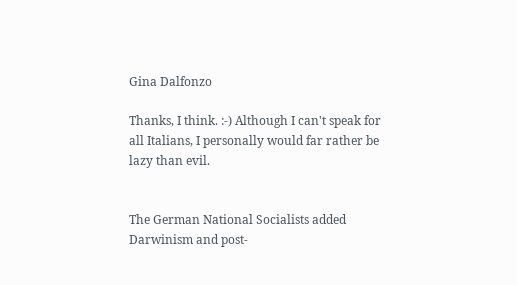Gina Dalfonzo

Thanks, I think. :-) Although I can't speak for all Italians, I personally would far rather be lazy than evil.


The German National Socialists added Darwinism and post-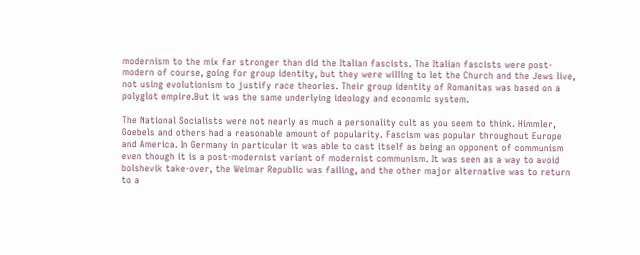modernism to the mix far stronger than did the Italian fascists. The Italian fascists were post-modern of course, going for group identity, but they were willing to let the Church and the Jews live, not using evolutionism to justify race theories. Their group identity of Romanitas was based on a polyglot empire.But it was the same underlying ideology and economic system.

The National Socialists were not nearly as much a personality cult as you seem to think. Himmler, Goebels and others had a reasonable amount of popularity. Fascism was popular throughout Europe and America. In Germany in particular it was able to cast itself as being an opponent of communism even though it is a post-modernist variant of modernist communism. It was seen as a way to avoid bolshevik take-over, the Weimar Republic was failing, and the other major alternative was to return to a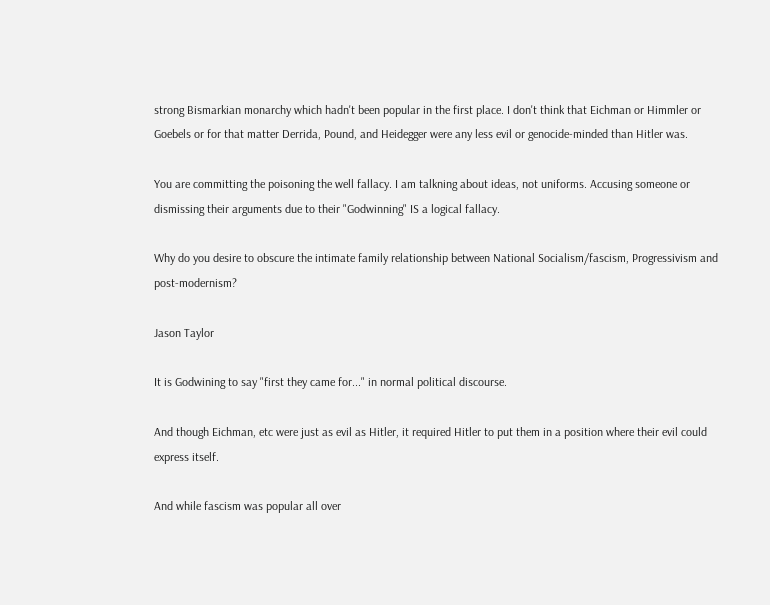strong Bismarkian monarchy which hadn't been popular in the first place. I don't think that Eichman or Himmler or Goebels or for that matter Derrida, Pound, and Heidegger were any less evil or genocide-minded than Hitler was.

You are committing the poisoning the well fallacy. I am talkning about ideas, not uniforms. Accusing someone or dismissing their arguments due to their "Godwinning" IS a logical fallacy.

Why do you desire to obscure the intimate family relationship between National Socialism/fascism, Progressivism and post-modernism?

Jason Taylor

It is Godwining to say "first they came for..." in normal political discourse.

And though Eichman, etc were just as evil as Hitler, it required Hitler to put them in a position where their evil could express itself.

And while fascism was popular all over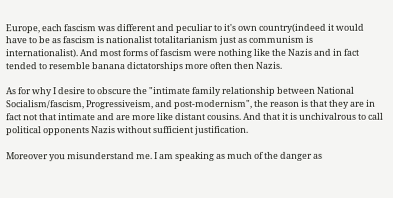Europe, each fascism was different and peculiar to it's own country(indeed it would have to be as fascism is nationalist totalitarianism just as communism is internationalist). And most forms of fascism were nothing like the Nazis and in fact tended to resemble banana dictatorships more often then Nazis.

As for why I desire to obscure the "intimate family relationship between National Socialism/fascism, Progressiveism, and post-modernism", the reason is that they are in fact not that intimate and are more like distant cousins. And that it is unchivalrous to call political opponents Nazis without sufficient justification.

Moreover you misunderstand me. I am speaking as much of the danger as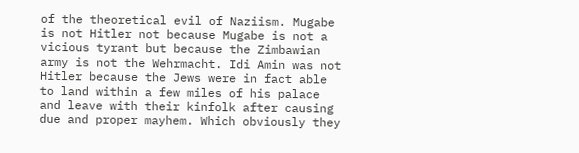of the theoretical evil of Naziism. Mugabe is not Hitler not because Mugabe is not a vicious tyrant but because the Zimbawian army is not the Wehrmacht. Idi Amin was not Hitler because the Jews were in fact able to land within a few miles of his palace and leave with their kinfolk after causing due and proper mayhem. Which obviously they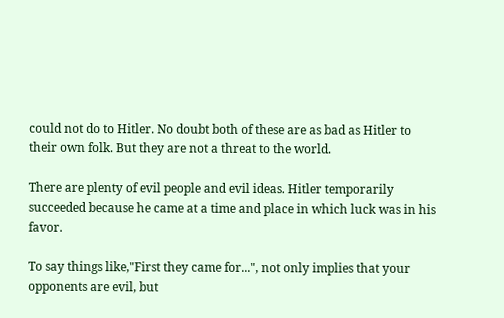could not do to Hitler. No doubt both of these are as bad as Hitler to their own folk. But they are not a threat to the world.

There are plenty of evil people and evil ideas. Hitler temporarily succeeded because he came at a time and place in which luck was in his favor.

To say things like,"First they came for...", not only implies that your opponents are evil, but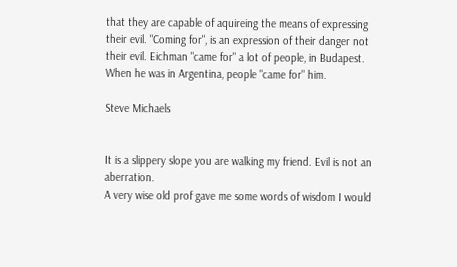that they are capable of aquireing the means of expressing their evil. "Coming for", is an expression of their danger not their evil. Eichman "came for" a lot of people, in Budapest. When he was in Argentina, people "came for" him.

Steve Michaels


It is a slippery slope you are walking my friend. Evil is not an aberration.
A very wise old prof gave me some words of wisdom I would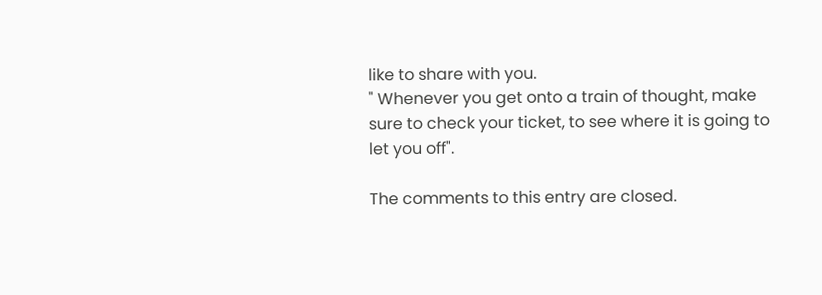like to share with you.
" Whenever you get onto a train of thought, make sure to check your ticket, to see where it is going to let you off".

The comments to this entry are closed.